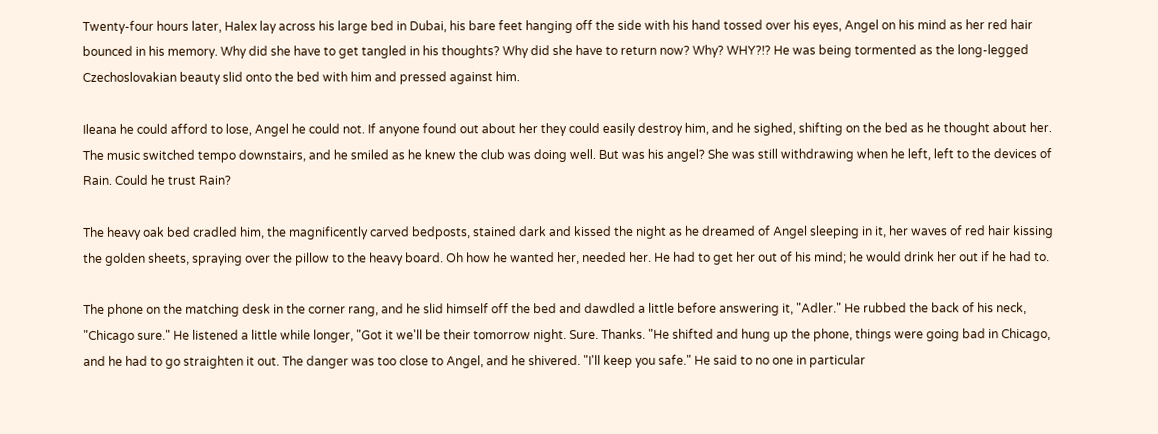Twenty-four hours later, Halex lay across his large bed in Dubai, his bare feet hanging off the side with his hand tossed over his eyes, Angel on his mind as her red hair bounced in his memory. Why did she have to get tangled in his thoughts? Why did she have to return now? Why? WHY?!? He was being tormented as the long-legged Czechoslovakian beauty slid onto the bed with him and pressed against him.

Ileana he could afford to lose, Angel he could not. If anyone found out about her they could easily destroy him, and he sighed, shifting on the bed as he thought about her. The music switched tempo downstairs, and he smiled as he knew the club was doing well. But was his angel? She was still withdrawing when he left, left to the devices of Rain. Could he trust Rain?

The heavy oak bed cradled him, the magnificently carved bedposts, stained dark and kissed the night as he dreamed of Angel sleeping in it, her waves of red hair kissing the golden sheets, spraying over the pillow to the heavy board. Oh how he wanted her, needed her. He had to get her out of his mind; he would drink her out if he had to.

The phone on the matching desk in the corner rang, and he slid himself off the bed and dawdled a little before answering it, "Adler." He rubbed the back of his neck, "Chicago sure." He listened a little while longer, "Got it we'll be their tomorrow night. Sure. Thanks. "He shifted and hung up the phone, things were going bad in Chicago, and he had to go straighten it out. The danger was too close to Angel, and he shivered. "I'll keep you safe." He said to no one in particular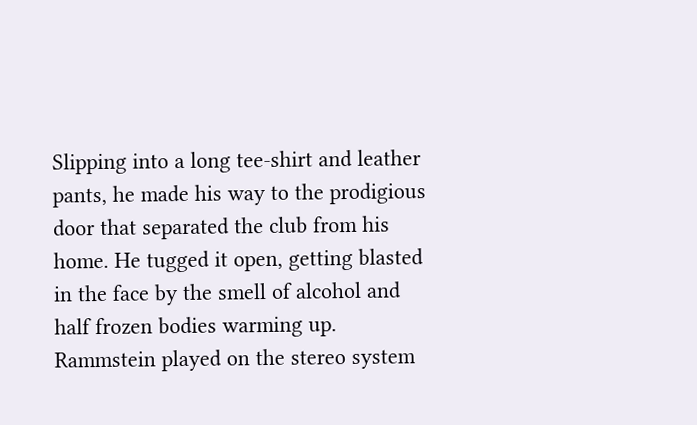Slipping into a long tee-shirt and leather pants, he made his way to the prodigious door that separated the club from his home. He tugged it open, getting blasted in the face by the smell of alcohol and half frozen bodies warming up. Rammstein played on the stereo system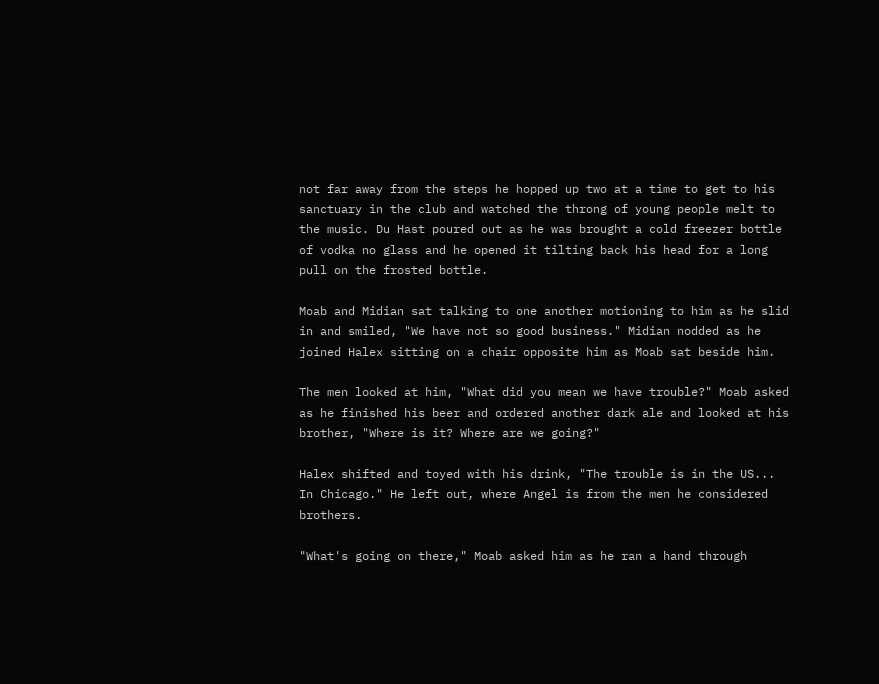not far away from the steps he hopped up two at a time to get to his sanctuary in the club and watched the throng of young people melt to the music. Du Hast poured out as he was brought a cold freezer bottle of vodka no glass and he opened it tilting back his head for a long pull on the frosted bottle.

Moab and Midian sat talking to one another motioning to him as he slid in and smiled, "We have not so good business." Midian nodded as he joined Halex sitting on a chair opposite him as Moab sat beside him.

The men looked at him, "What did you mean we have trouble?" Moab asked as he finished his beer and ordered another dark ale and looked at his brother, "Where is it? Where are we going?"

Halex shifted and toyed with his drink, "The trouble is in the US... In Chicago." He left out, where Angel is from the men he considered brothers.

"What's going on there," Moab asked him as he ran a hand through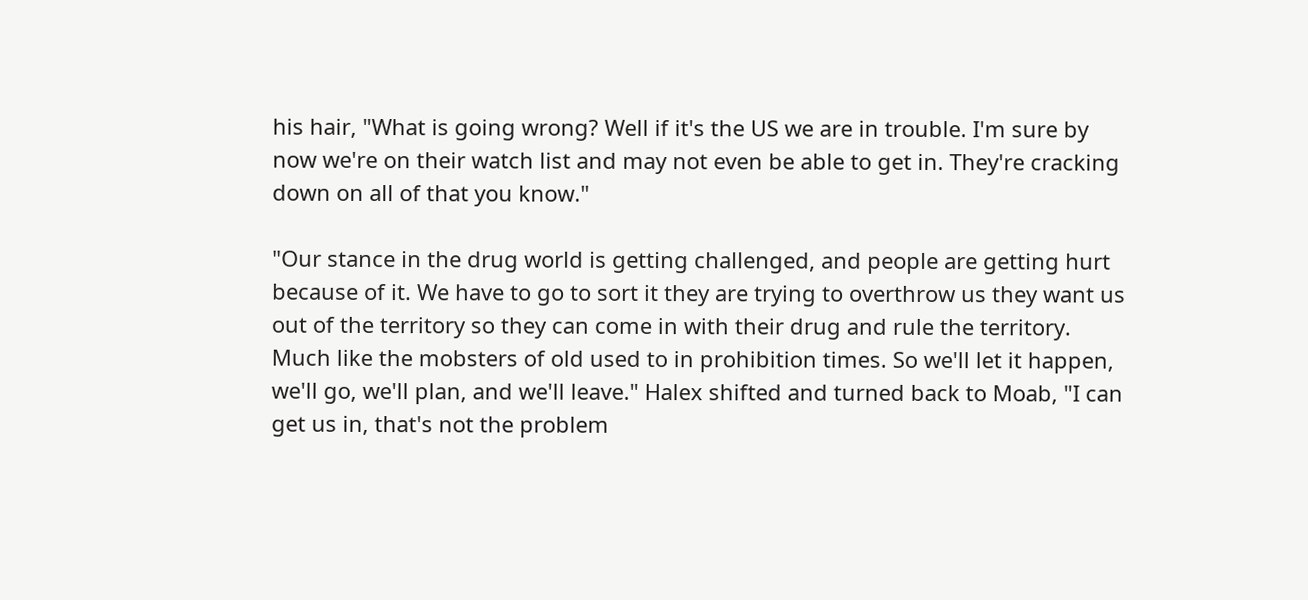his hair, "What is going wrong? Well if it's the US we are in trouble. I'm sure by now we're on their watch list and may not even be able to get in. They're cracking down on all of that you know."

"Our stance in the drug world is getting challenged, and people are getting hurt because of it. We have to go to sort it they are trying to overthrow us they want us out of the territory so they can come in with their drug and rule the territory. Much like the mobsters of old used to in prohibition times. So we'll let it happen, we'll go, we'll plan, and we'll leave." Halex shifted and turned back to Moab, "I can get us in, that's not the problem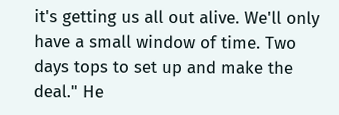it's getting us all out alive. We'll only have a small window of time. Two days tops to set up and make the deal." He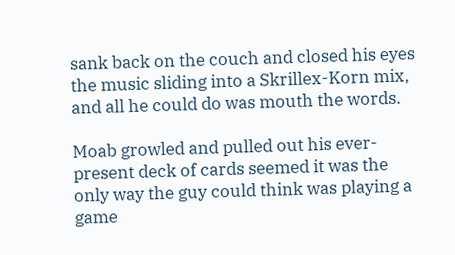sank back on the couch and closed his eyes the music sliding into a Skrillex-Korn mix, and all he could do was mouth the words.

Moab growled and pulled out his ever-present deck of cards seemed it was the only way the guy could think was playing a game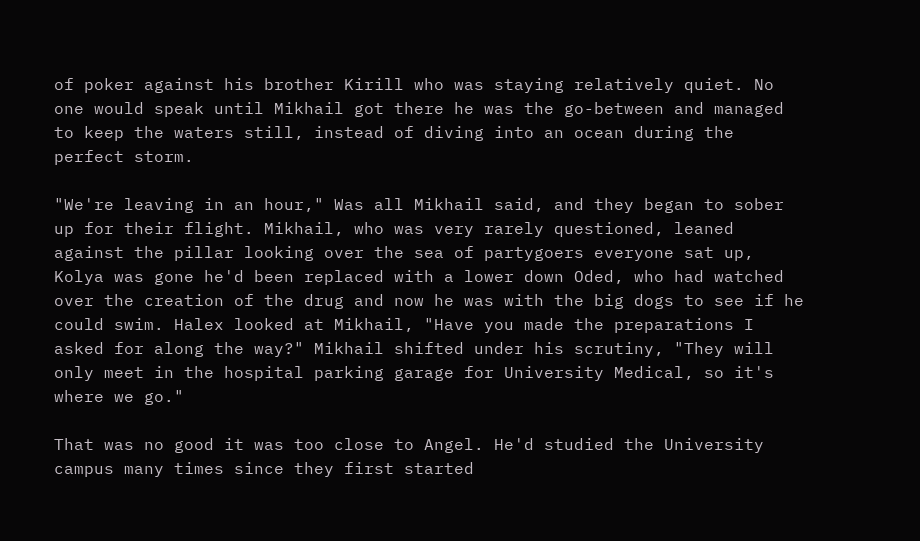of poker against his brother Kirill who was staying relatively quiet. No one would speak until Mikhail got there he was the go-between and managed to keep the waters still, instead of diving into an ocean during the perfect storm.

"We're leaving in an hour," Was all Mikhail said, and they began to sober up for their flight. Mikhail, who was very rarely questioned, leaned against the pillar looking over the sea of partygoers everyone sat up, Kolya was gone he'd been replaced with a lower down Oded, who had watched over the creation of the drug and now he was with the big dogs to see if he could swim. Halex looked at Mikhail, "Have you made the preparations I asked for along the way?" Mikhail shifted under his scrutiny, "They will only meet in the hospital parking garage for University Medical, so it's where we go."

That was no good it was too close to Angel. He'd studied the University campus many times since they first started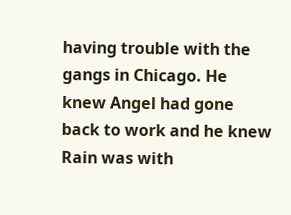having trouble with the gangs in Chicago. He knew Angel had gone back to work and he knew Rain was with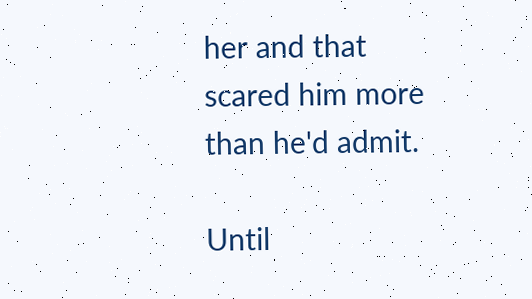her and that scared him more than he'd admit.

Until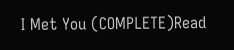I Met You (COMPLETE)Read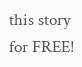this story for FREE!